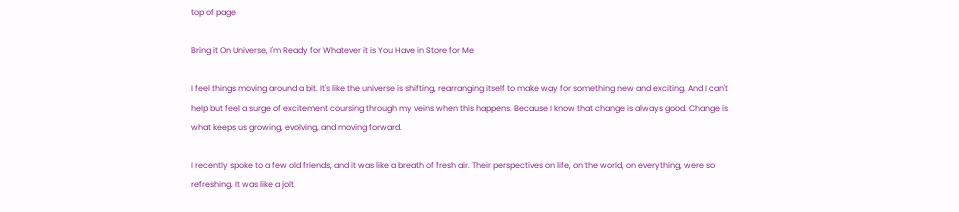top of page

Bring it On Universe, I'm Ready for Whatever it is You Have in Store for Me

I feel things moving around a bit. It's like the universe is shifting, rearranging itself to make way for something new and exciting. And I can't help but feel a surge of excitement coursing through my veins when this happens. Because I know that change is always good. Change is what keeps us growing, evolving, and moving forward.

I recently spoke to a few old friends, and it was like a breath of fresh air. Their perspectives on life, on the world, on everything, were so refreshing. It was like a jolt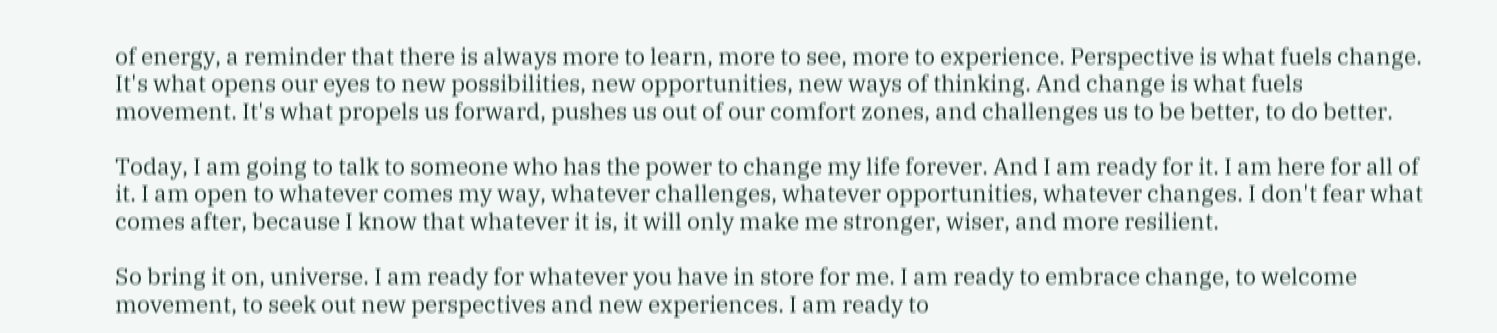of energy, a reminder that there is always more to learn, more to see, more to experience. Perspective is what fuels change. It's what opens our eyes to new possibilities, new opportunities, new ways of thinking. And change is what fuels movement. It's what propels us forward, pushes us out of our comfort zones, and challenges us to be better, to do better.

Today, I am going to talk to someone who has the power to change my life forever. And I am ready for it. I am here for all of it. I am open to whatever comes my way, whatever challenges, whatever opportunities, whatever changes. I don't fear what comes after, because I know that whatever it is, it will only make me stronger, wiser, and more resilient.

So bring it on, universe. I am ready for whatever you have in store for me. I am ready to embrace change, to welcome movement, to seek out new perspectives and new experiences. I am ready to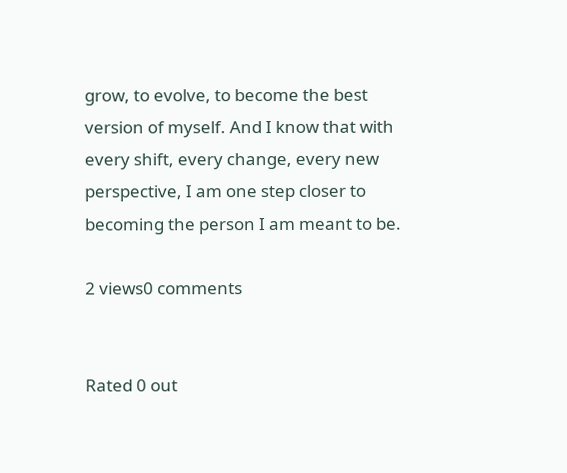grow, to evolve, to become the best version of myself. And I know that with every shift, every change, every new perspective, I am one step closer to becoming the person I am meant to be.

2 views0 comments


Rated 0 out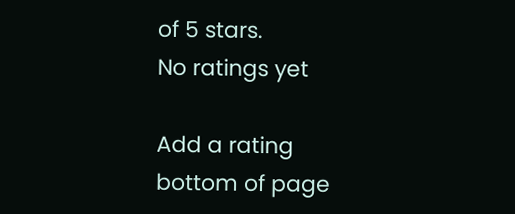of 5 stars.
No ratings yet

Add a rating
bottom of page